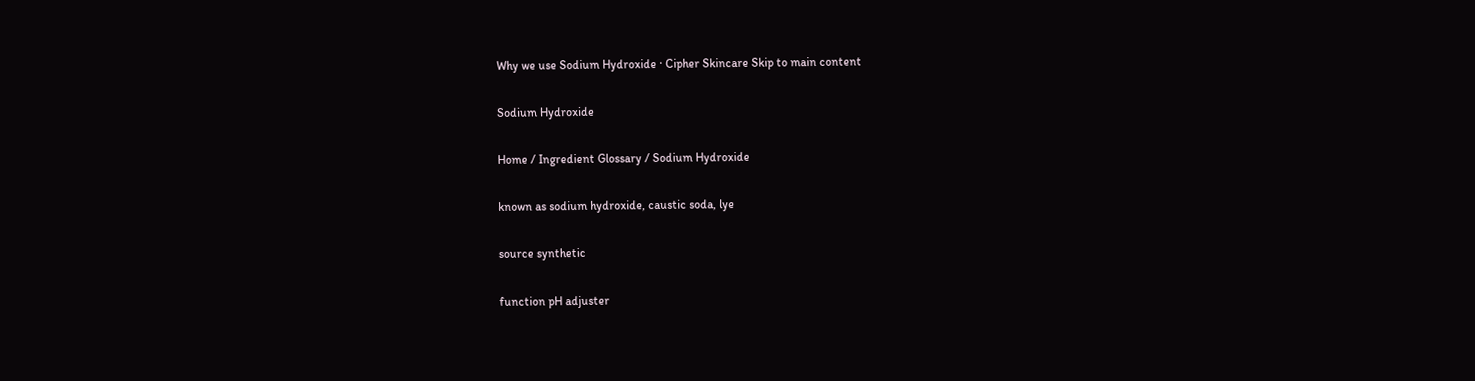Why we use Sodium Hydroxide · Cipher Skincare Skip to main content

Sodium Hydroxide

Home / Ingredient Glossary / Sodium Hydroxide

known as sodium hydroxide, caustic soda, lye

source synthetic

function pH adjuster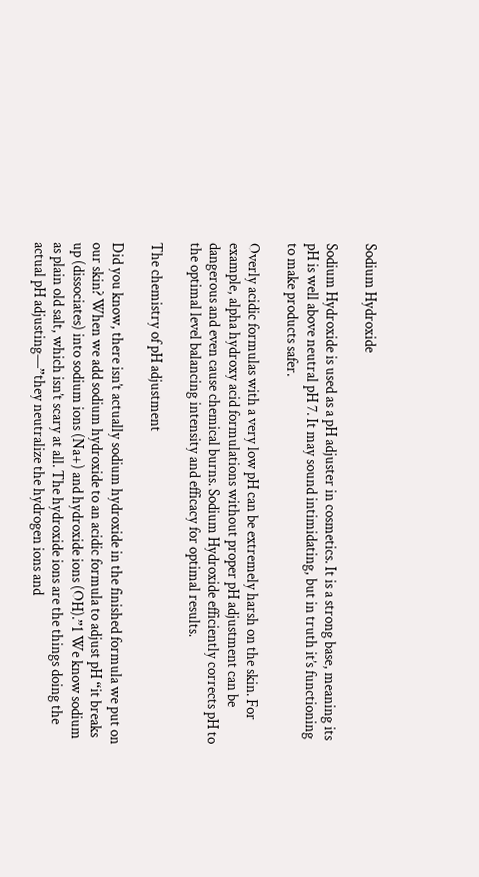Sodium Hydroxide

Sodium Hydroxide is used as a pH adjuster in cosmetics. It is a strong base, meaning its pH is well above neutral pH 7. It may sound intimidating, but in truth it’s functioning to make products safer.

Overly acidic formulas with a very low pH can be extremely harsh on the skin. For example, alpha hydroxy acid formulations without proper pH adjustment can be dangerous and even cause chemical burns. Sodium Hydroxide efficiently corrects pH to the optimal level balancing intensity and efficacy for optimal results.

The chemistry of pH adjustment

Did you know, there isn’t actually sodium hydroxide in the finished formula we put on our skin? When we add sodium hydroxide to an acidic formula to adjust pH “it breaks up (dissociates) into sodium ions (Na+) and hydroxide ions (OH).”1 We know sodium as plain old salt, which isn’t scary at all. The hydroxide ions are the things doing the actual pH adjusting—”they neutralize the hydrogen ions and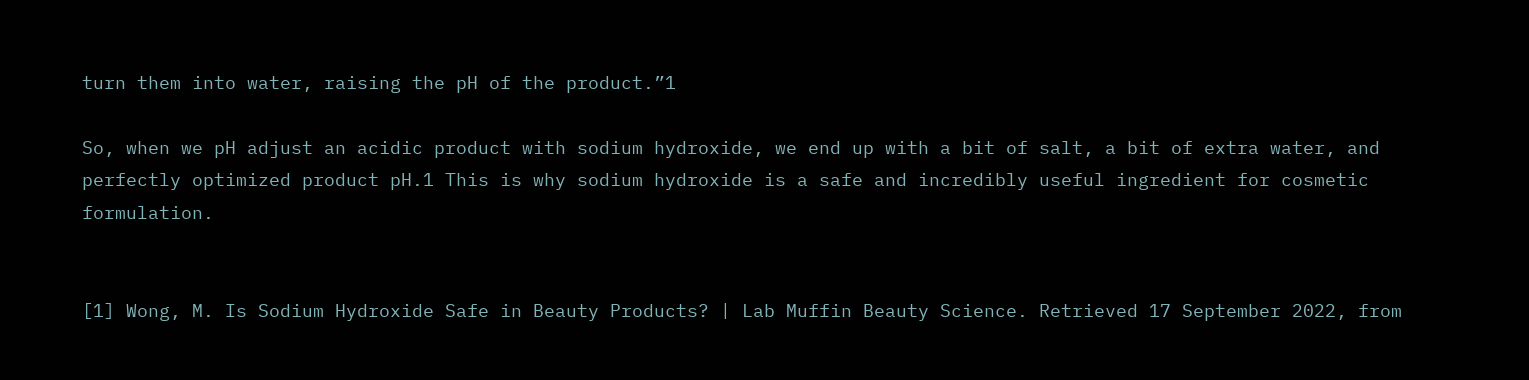turn them into water, raising the pH of the product.”1

So, when we pH adjust an acidic product with sodium hydroxide, we end up with a bit of salt, a bit of extra water, and perfectly optimized product pH.1 This is why sodium hydroxide is a safe and incredibly useful ingredient for cosmetic formulation.


[1] Wong, M. Is Sodium Hydroxide Safe in Beauty Products? | Lab Muffin Beauty Science. Retrieved 17 September 2022, from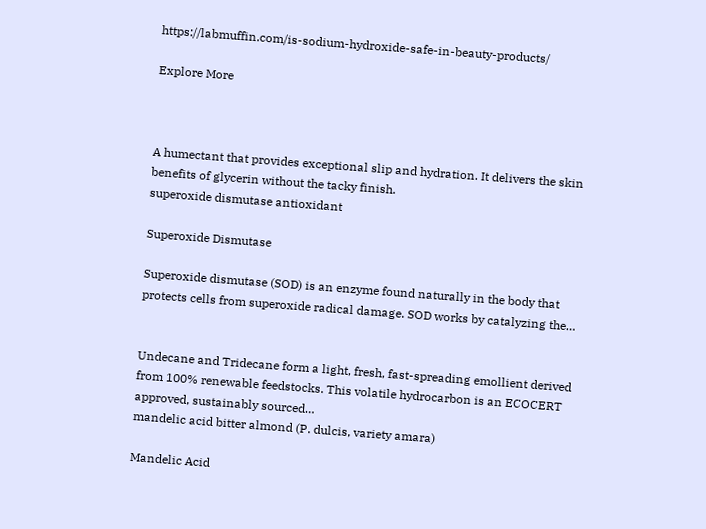https://labmuffin.com/is-sodium-hydroxide-safe-in-beauty-products/

Explore More



A humectant that provides exceptional slip and hydration. It delivers the skin benefits of glycerin without the tacky finish.
superoxide dismutase antioxidant

Superoxide Dismutase

Superoxide dismutase (SOD) is an enzyme found naturally in the body that protects cells from superoxide radical damage. SOD works by catalyzing the…


Undecane and Tridecane form a light, fresh, fast-spreading emollient derived from 100% renewable feedstocks. This volatile hydrocarbon is an ECOCERT approved, sustainably sourced…
mandelic acid bitter almond (P. dulcis, variety amara)

Mandelic Acid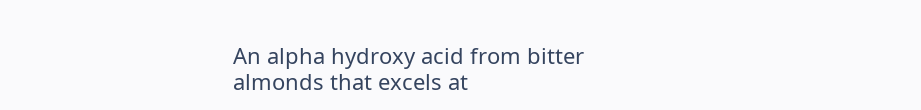An alpha hydroxy acid from bitter almonds that excels at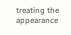treating the appearance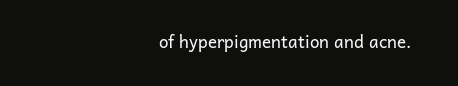of hyperpigmentation and acne.